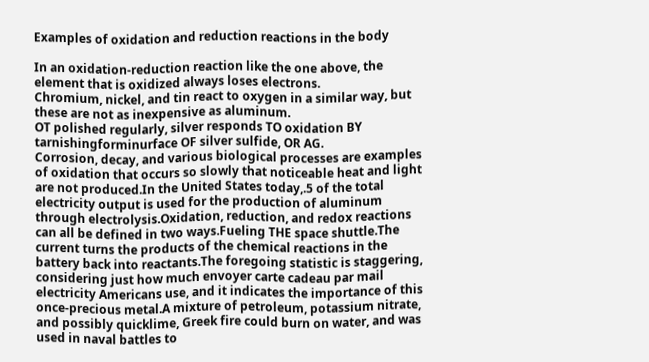Examples of oxidation and reduction reactions in the body

In an oxidation-reduction reaction like the one above, the element that is oxidized always loses electrons.
Chromium, nickel, and tin react to oxygen in a similar way, but these are not as inexpensive as aluminum.
OT polished regularly, silver responds TO oxidation BY tarnishingforminurface OF silver sulfide, OR AG.
Corrosion, decay, and various biological processes are examples of oxidation that occurs so slowly that noticeable heat and light are not produced.In the United States today,.5 of the total electricity output is used for the production of aluminum through electrolysis.Oxidation, reduction, and redox reactions can all be defined in two ways.Fueling THE space shuttle.The current turns the products of the chemical reactions in the battery back into reactants.The foregoing statistic is staggering, considering just how much envoyer carte cadeau par mail electricity Americans use, and it indicates the importance of this once-precious metal.A mixture of petroleum, potassium nitrate, and possibly quicklime, Greek fire could burn on water, and was used in naval battles to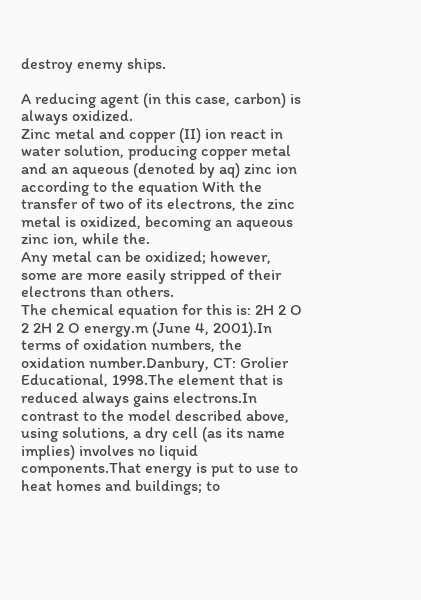destroy enemy ships.

A reducing agent (in this case, carbon) is always oxidized.
Zinc metal and copper (II) ion react in water solution, producing copper metal and an aqueous (denoted by aq) zinc ion according to the equation With the transfer of two of its electrons, the zinc metal is oxidized, becoming an aqueous zinc ion, while the.
Any metal can be oxidized; however, some are more easily stripped of their electrons than others.
The chemical equation for this is: 2H 2 O 2 2H 2 O energy.m (June 4, 2001).In terms of oxidation numbers, the oxidation number.Danbury, CT: Grolier Educational, 1998.The element that is reduced always gains electrons.In contrast to the model described above, using solutions, a dry cell (as its name implies) involves no liquid components.That energy is put to use to heat homes and buildings; to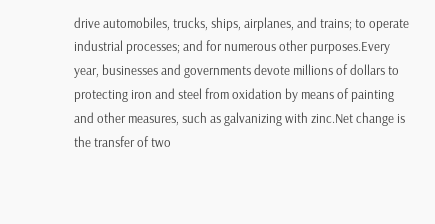drive automobiles, trucks, ships, airplanes, and trains; to operate industrial processes; and for numerous other purposes.Every year, businesses and governments devote millions of dollars to protecting iron and steel from oxidation by means of painting and other measures, such as galvanizing with zinc.Net change is the transfer of two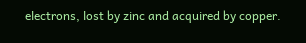electrons, lost by zinc and acquired by copper.